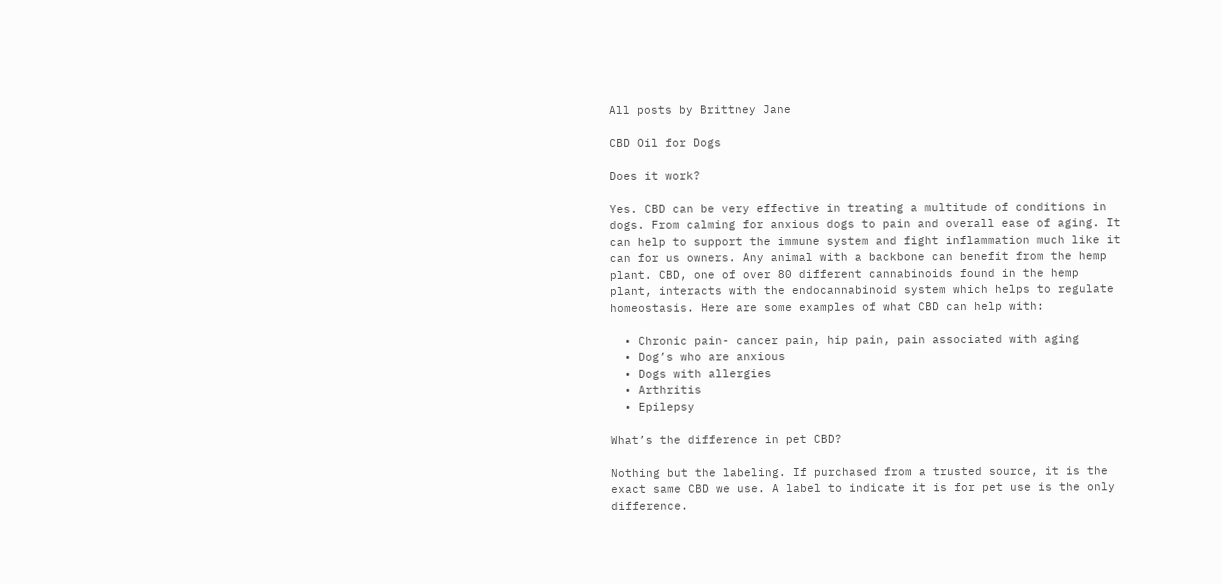All posts by Brittney Jane

CBD Oil for Dogs

Does it work?

Yes. CBD can be very effective in treating a multitude of conditions in dogs. From calming for anxious dogs to pain and overall ease of aging. It can help to support the immune system and fight inflammation much like it can for us owners. Any animal with a backbone can benefit from the hemp plant. CBD, one of over 80 different cannabinoids found in the hemp plant, interacts with the endocannabinoid system which helps to regulate homeostasis. Here are some examples of what CBD can help with:

  • Chronic pain- cancer pain, hip pain, pain associated with aging
  • Dog’s who are anxious
  • Dogs with allergies
  • Arthritis
  • Epilepsy

What’s the difference in pet CBD?

Nothing but the labeling. If purchased from a trusted source, it is the exact same CBD we use. A label to indicate it is for pet use is the only difference.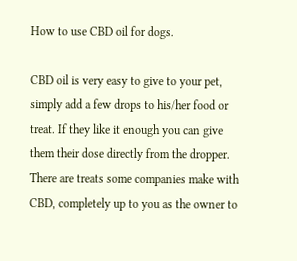How to use CBD oil for dogs.

CBD oil is very easy to give to your pet, simply add a few drops to his/her food or treat. If they like it enough you can give them their dose directly from the dropper. There are treats some companies make with CBD, completely up to you as the owner to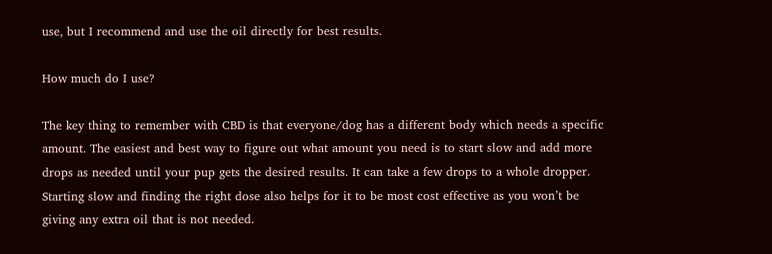use, but I recommend and use the oil directly for best results.

How much do I use?

The key thing to remember with CBD is that everyone/dog has a different body which needs a specific amount. The easiest and best way to figure out what amount you need is to start slow and add more drops as needed until your pup gets the desired results. It can take a few drops to a whole dropper. Starting slow and finding the right dose also helps for it to be most cost effective as you won’t be giving any extra oil that is not needed.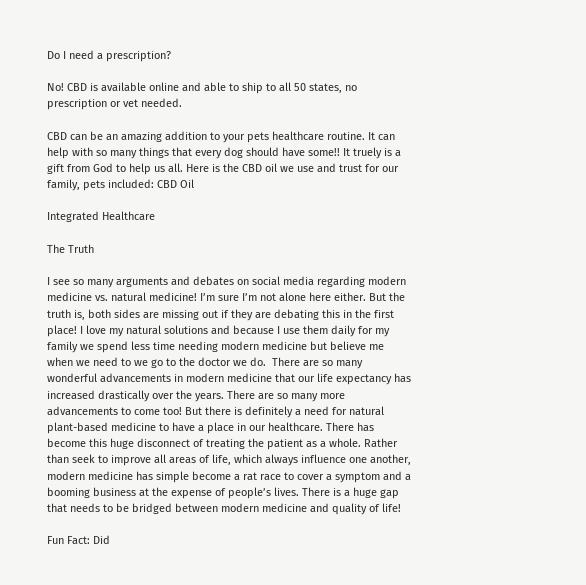Do I need a prescription?

No! CBD is available online and able to ship to all 50 states, no prescription or vet needed.

CBD can be an amazing addition to your pets healthcare routine. It can help with so many things that every dog should have some!! It truely is a gift from God to help us all. Here is the CBD oil we use and trust for our family, pets included: CBD Oil

Integrated Healthcare

The Truth

I see so many arguments and debates on social media regarding modern medicine vs. natural medicine! I’m sure I’m not alone here either. But the truth is, both sides are missing out if they are debating this in the first place! I love my natural solutions and because I use them daily for my family we spend less time needing modern medicine but believe me when we need to we go to the doctor we do.  There are so many wonderful advancements in modern medicine that our life expectancy has increased drastically over the years. There are so many more advancements to come too! But there is definitely a need for natural plant-based medicine to have a place in our healthcare. There has become this huge disconnect of treating the patient as a whole. Rather than seek to improve all areas of life, which always influence one another, modern medicine has simple become a rat race to cover a symptom and a booming business at the expense of people’s lives. There is a huge gap that needs to be bridged between modern medicine and quality of life!

Fun Fact: Did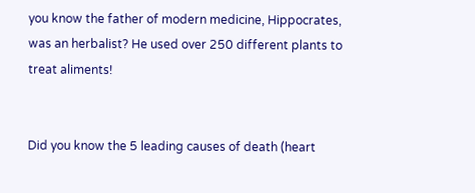you know the father of modern medicine, Hippocrates, was an herbalist? He used over 250 different plants to treat aliments!


Did you know the 5 leading causes of death (heart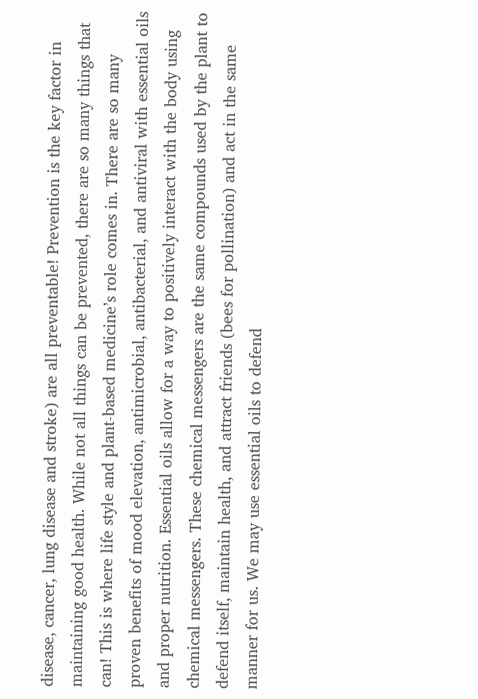disease, cancer, lung disease and stroke) are all preventable! Prevention is the key factor in maintaining good health. While not all things can be prevented, there are so many things that can! This is where life style and plant-based medicine’s role comes in. There are so many proven benefits of mood elevation, antimicrobial, antibacterial, and antiviral with essential oils and proper nutrition. Essential oils allow for a way to positively interact with the body using chemical messengers. These chemical messengers are the same compounds used by the plant to defend itself, maintain health, and attract friends (bees for pollination) and act in the same manner for us. We may use essential oils to defend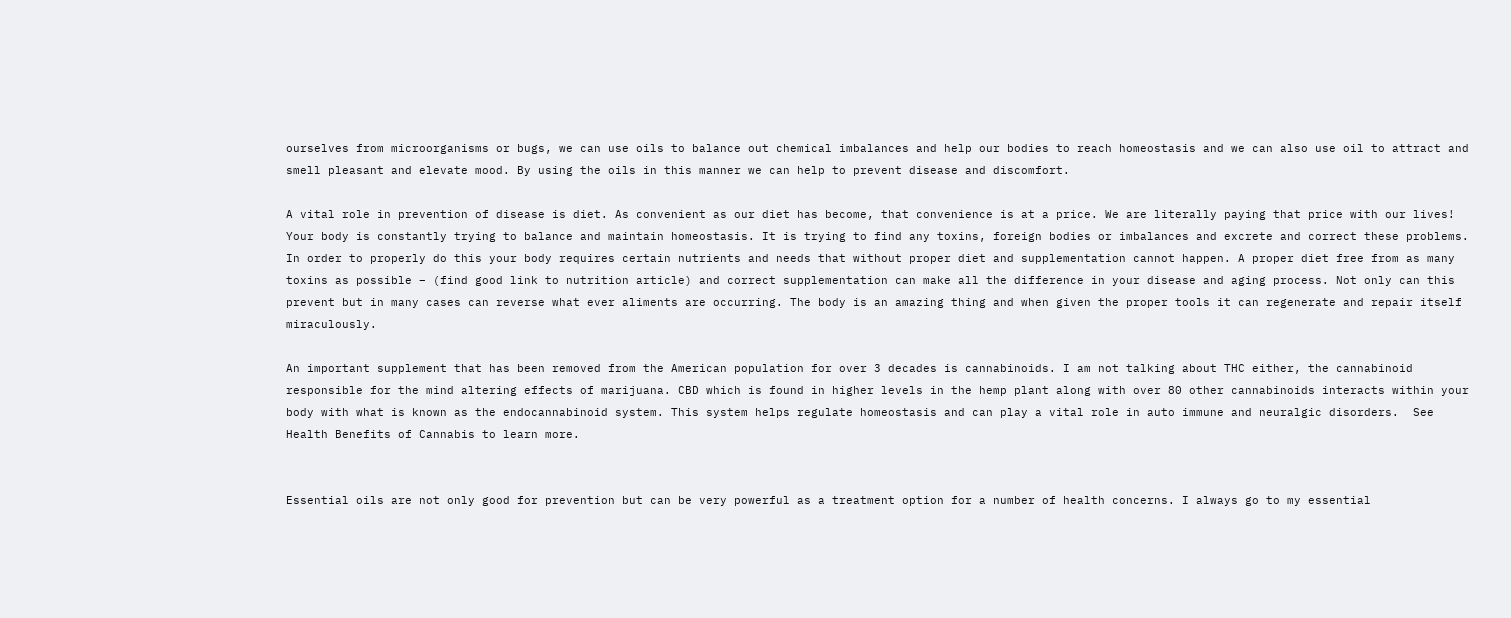ourselves from microorganisms or bugs, we can use oils to balance out chemical imbalances and help our bodies to reach homeostasis and we can also use oil to attract and smell pleasant and elevate mood. By using the oils in this manner we can help to prevent disease and discomfort.

A vital role in prevention of disease is diet. As convenient as our diet has become, that convenience is at a price. We are literally paying that price with our lives! Your body is constantly trying to balance and maintain homeostasis. It is trying to find any toxins, foreign bodies or imbalances and excrete and correct these problems. In order to properly do this your body requires certain nutrients and needs that without proper diet and supplementation cannot happen. A proper diet free from as many toxins as possible – (find good link to nutrition article) and correct supplementation can make all the difference in your disease and aging process. Not only can this prevent but in many cases can reverse what ever aliments are occurring. The body is an amazing thing and when given the proper tools it can regenerate and repair itself miraculously.

An important supplement that has been removed from the American population for over 3 decades is cannabinoids. I am not talking about THC either, the cannabinoid responsible for the mind altering effects of marijuana. CBD which is found in higher levels in the hemp plant along with over 80 other cannabinoids interacts within your body with what is known as the endocannabinoid system. This system helps regulate homeostasis and can play a vital role in auto immune and neuralgic disorders.  See Health Benefits of Cannabis to learn more.


Essential oils are not only good for prevention but can be very powerful as a treatment option for a number of health concerns. I always go to my essential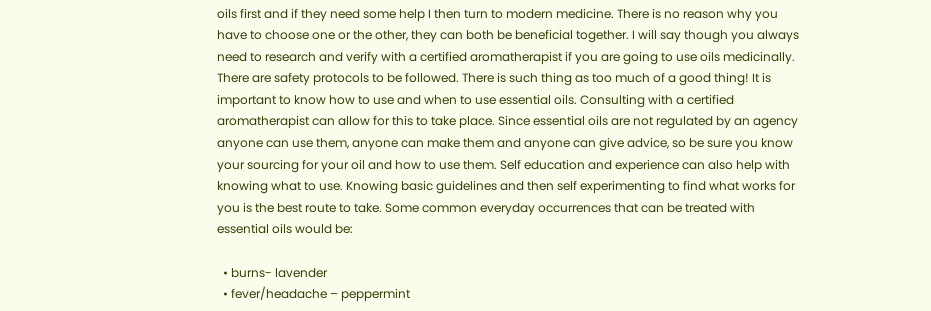oils first and if they need some help I then turn to modern medicine. There is no reason why you have to choose one or the other, they can both be beneficial together. I will say though you always need to research and verify with a certified aromatherapist if you are going to use oils medicinally. There are safety protocols to be followed. There is such thing as too much of a good thing! It is important to know how to use and when to use essential oils. Consulting with a certified aromatherapist can allow for this to take place. Since essential oils are not regulated by an agency anyone can use them, anyone can make them and anyone can give advice, so be sure you know your sourcing for your oil and how to use them. Self education and experience can also help with knowing what to use. Knowing basic guidelines and then self experimenting to find what works for you is the best route to take. Some common everyday occurrences that can be treated with essential oils would be:

  • burns- lavender
  • fever/headache – peppermint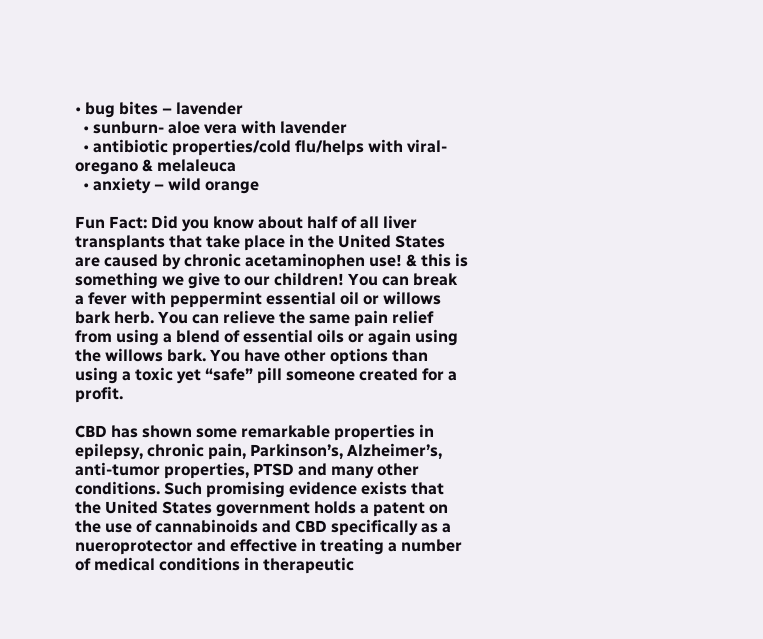• bug bites – lavender
  • sunburn- aloe vera with lavender
  • antibiotic properties/cold flu/helps with viral- oregano & melaleuca
  • anxiety – wild orange

Fun Fact: Did you know about half of all liver transplants that take place in the United States are caused by chronic acetaminophen use! & this is something we give to our children! You can break a fever with peppermint essential oil or willows bark herb. You can relieve the same pain relief from using a blend of essential oils or again using the willows bark. You have other options than using a toxic yet “safe” pill someone created for a profit.

CBD has shown some remarkable properties in epilepsy, chronic pain, Parkinson’s, Alzheimer’s, anti-tumor properties, PTSD and many other conditions. Such promising evidence exists that the United States government holds a patent on the use of cannabinoids and CBD specifically as a nueroprotector and effective in treating a number of medical conditions in therapeutic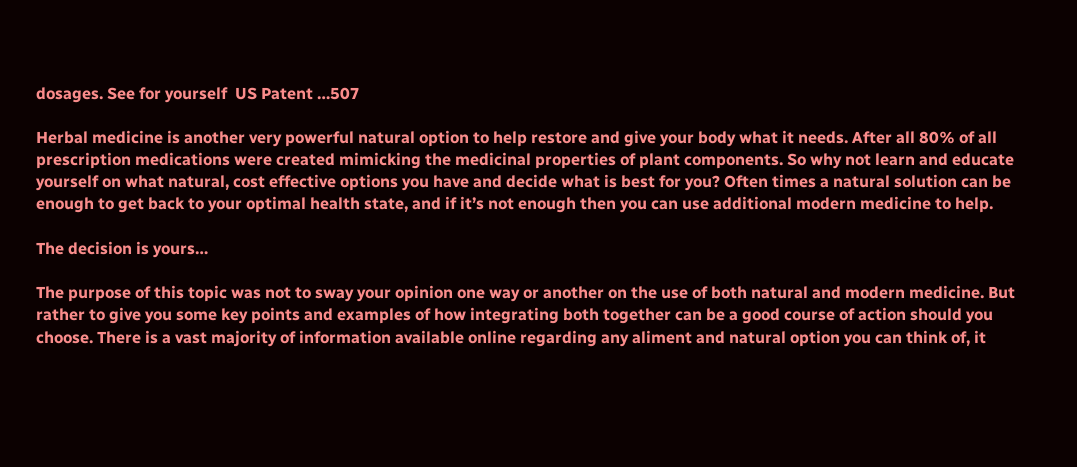dosages. See for yourself  US Patent …507

Herbal medicine is another very powerful natural option to help restore and give your body what it needs. After all 80% of all prescription medications were created mimicking the medicinal properties of plant components. So why not learn and educate yourself on what natural, cost effective options you have and decide what is best for you? Often times a natural solution can be enough to get back to your optimal health state, and if it’s not enough then you can use additional modern medicine to help.

The decision is yours…

The purpose of this topic was not to sway your opinion one way or another on the use of both natural and modern medicine. But rather to give you some key points and examples of how integrating both together can be a good course of action should you choose. There is a vast majority of information available online regarding any aliment and natural option you can think of, it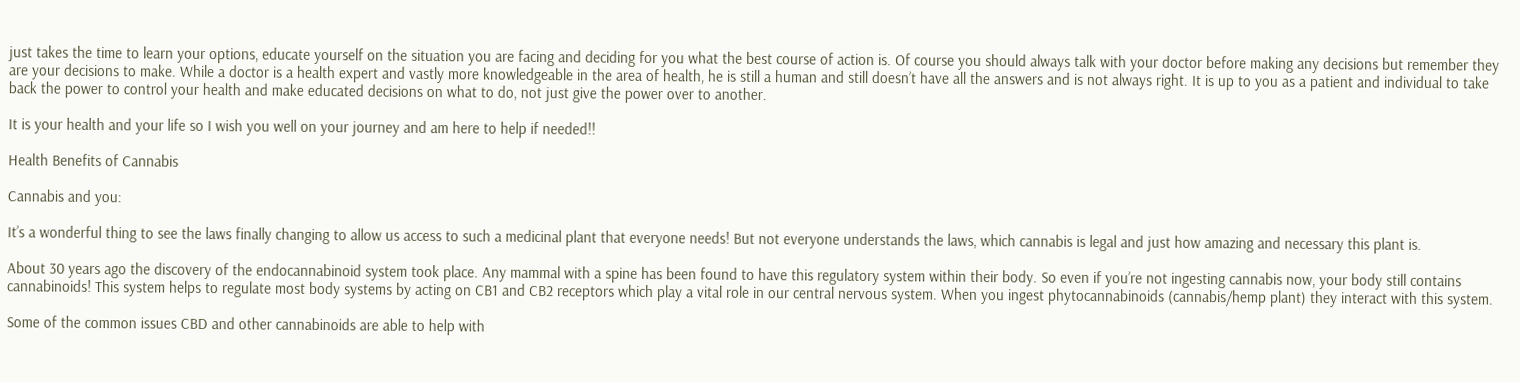just takes the time to learn your options, educate yourself on the situation you are facing and deciding for you what the best course of action is. Of course you should always talk with your doctor before making any decisions but remember they are your decisions to make. While a doctor is a health expert and vastly more knowledgeable in the area of health, he is still a human and still doesn’t have all the answers and is not always right. It is up to you as a patient and individual to take back the power to control your health and make educated decisions on what to do, not just give the power over to another.

It is your health and your life so I wish you well on your journey and am here to help if needed!!

Health Benefits of Cannabis

Cannabis and you:

It’s a wonderful thing to see the laws finally changing to allow us access to such a medicinal plant that everyone needs! But not everyone understands the laws, which cannabis is legal and just how amazing and necessary this plant is.

About 30 years ago the discovery of the endocannabinoid system took place. Any mammal with a spine has been found to have this regulatory system within their body. So even if you’re not ingesting cannabis now, your body still contains cannabinoids! This system helps to regulate most body systems by acting on CB1 and CB2 receptors which play a vital role in our central nervous system. When you ingest phytocannabinoids (cannabis/hemp plant) they interact with this system.

Some of the common issues CBD and other cannabinoids are able to help with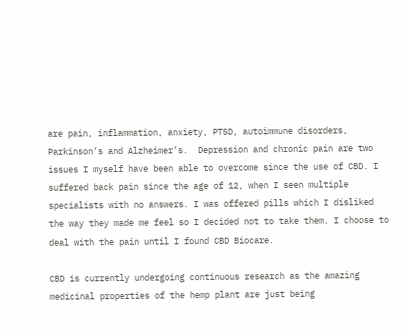are pain, inflammation, anxiety, PTSD, autoimmune disorders, Parkinson’s and Alzheimer’s.  Depression and chronic pain are two issues I myself have been able to overcome since the use of CBD. I suffered back pain since the age of 12, when I seen multiple specialists with no answers. I was offered pills which I disliked the way they made me feel so I decided not to take them. I choose to deal with the pain until I found CBD Biocare.

CBD is currently undergoing continuous research as the amazing medicinal properties of the hemp plant are just being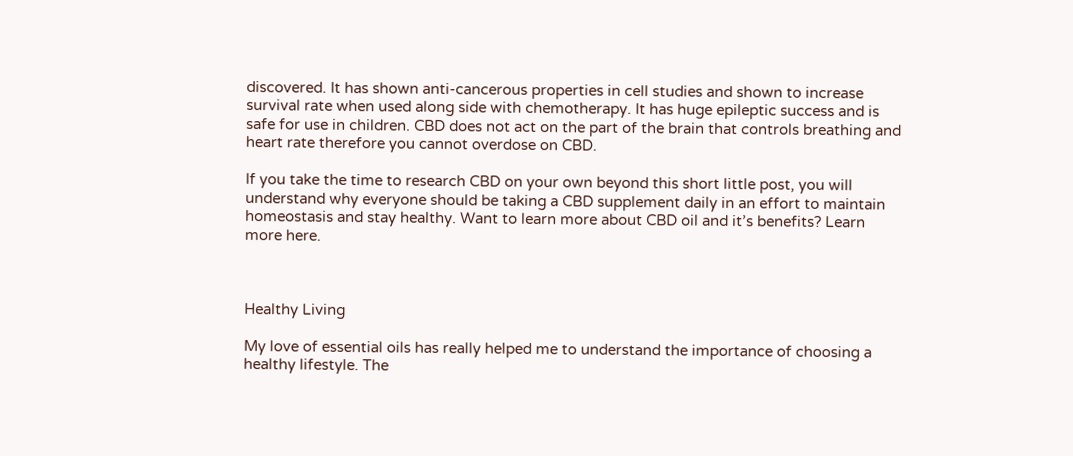discovered. It has shown anti-cancerous properties in cell studies and shown to increase survival rate when used along side with chemotherapy. It has huge epileptic success and is safe for use in children. CBD does not act on the part of the brain that controls breathing and heart rate therefore you cannot overdose on CBD.

If you take the time to research CBD on your own beyond this short little post, you will understand why everyone should be taking a CBD supplement daily in an effort to maintain homeostasis and stay healthy. Want to learn more about CBD oil and it’s benefits? Learn more here.



Healthy Living

My love of essential oils has really helped me to understand the importance of choosing a healthy lifestyle. The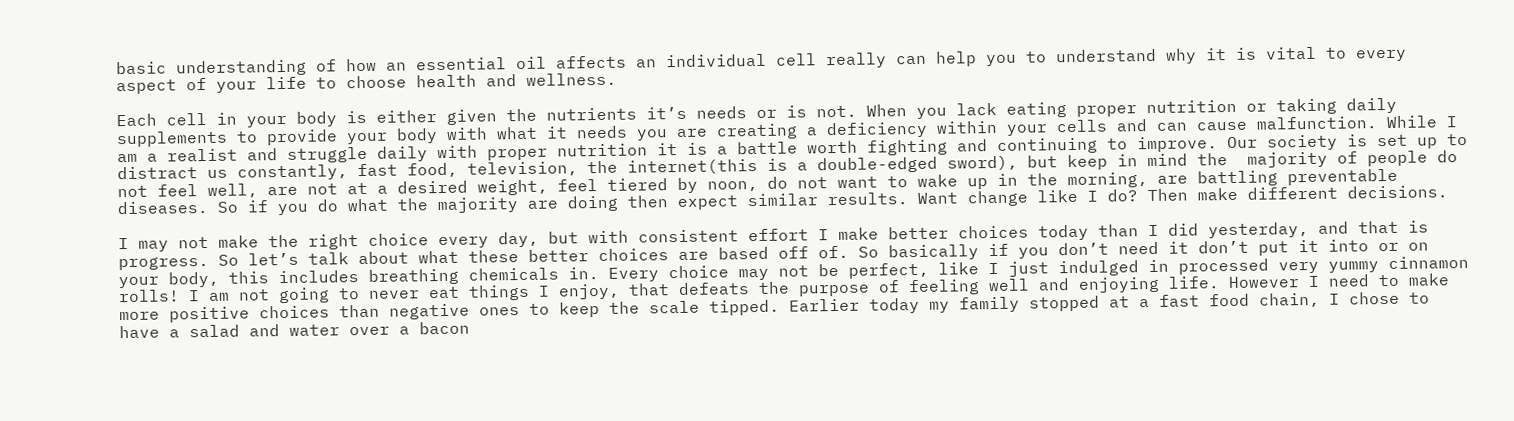basic understanding of how an essential oil affects an individual cell really can help you to understand why it is vital to every aspect of your life to choose health and wellness.

Each cell in your body is either given the nutrients it’s needs or is not. When you lack eating proper nutrition or taking daily supplements to provide your body with what it needs you are creating a deficiency within your cells and can cause malfunction. While I am a realist and struggle daily with proper nutrition it is a battle worth fighting and continuing to improve. Our society is set up to distract us constantly, fast food, television, the internet(this is a double-edged sword), but keep in mind the  majority of people do not feel well, are not at a desired weight, feel tiered by noon, do not want to wake up in the morning, are battling preventable diseases. So if you do what the majority are doing then expect similar results. Want change like I do? Then make different decisions.

I may not make the right choice every day, but with consistent effort I make better choices today than I did yesterday, and that is progress. So let’s talk about what these better choices are based off of. So basically if you don’t need it don’t put it into or on your body, this includes breathing chemicals in. Every choice may not be perfect, like I just indulged in processed very yummy cinnamon rolls! I am not going to never eat things I enjoy, that defeats the purpose of feeling well and enjoying life. However I need to make more positive choices than negative ones to keep the scale tipped. Earlier today my family stopped at a fast food chain, I chose to have a salad and water over a bacon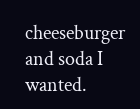cheeseburger and soda I wanted.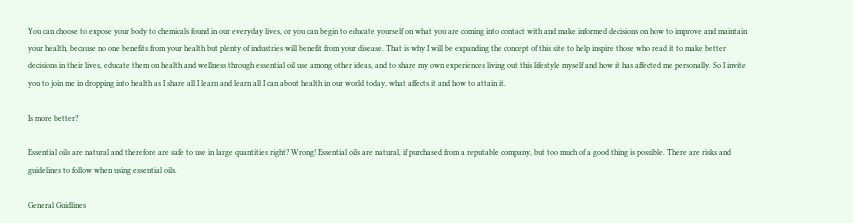You can choose to expose your body to chemicals found in our everyday lives, or you can begin to educate yourself on what you are coming into contact with and make informed decisions on how to improve and maintain your health, because no one benefits from your health but plenty of industries will benefit from your disease. That is why I will be expanding the concept of this site to help inspire those who read it to make better decisions in their lives, educate them on health and wellness through essential oil use among other ideas, and to share my own experiences living out this lifestyle myself and how it has affected me personally. So I invite you to join me in dropping into health as I share all I learn and learn all I can about health in our world today, what affects it and how to attain it.

Is more better?

Essential oils are natural and therefore are safe to use in large quantities right? Wrong! Essential oils are natural, if purchased from a reputable company, but too much of a good thing is possible. There are risks and guidelines to follow when using essential oils.

General Guidlines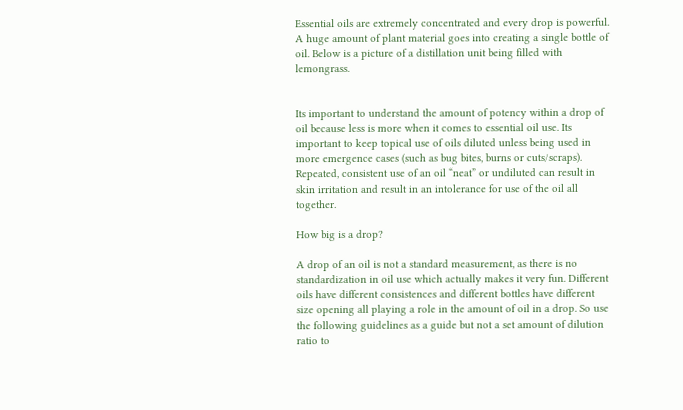Essential oils are extremely concentrated and every drop is powerful. A huge amount of plant material goes into creating a single bottle of oil. Below is a picture of a distillation unit being filled with lemongrass.


Its important to understand the amount of potency within a drop of oil because less is more when it comes to essential oil use. Its important to keep topical use of oils diluted unless being used in more emergence cases (such as bug bites, burns or cuts/scraps). Repeated, consistent use of an oil “neat” or undiluted can result in skin irritation and result in an intolerance for use of the oil all together.

How big is a drop?

A drop of an oil is not a standard measurement, as there is no standardization in oil use which actually makes it very fun. Different oils have different consistences and different bottles have different size opening all playing a role in the amount of oil in a drop. So use the following guidelines as a guide but not a set amount of dilution ratio to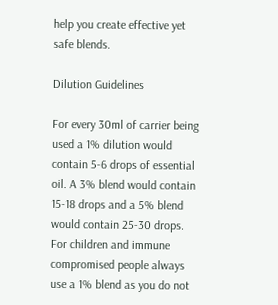help you create effective yet safe blends.

Dilution Guidelines

For every 30ml of carrier being used a 1% dilution would contain 5-6 drops of essential oil. A 3% blend would contain 15-18 drops and a 5% blend would contain 25-30 drops. For children and immune compromised people always use a 1% blend as you do not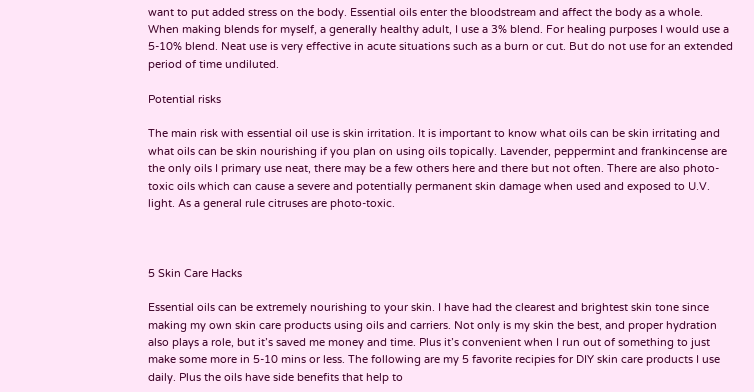want to put added stress on the body. Essential oils enter the bloodstream and affect the body as a whole. When making blends for myself, a generally healthy adult, I use a 3% blend. For healing purposes I would use a 5-10% blend. Neat use is very effective in acute situations such as a burn or cut. But do not use for an extended period of time undiluted.

Potential risks

The main risk with essential oil use is skin irritation. It is important to know what oils can be skin irritating and what oils can be skin nourishing if you plan on using oils topically. Lavender, peppermint and frankincense are the only oils I primary use neat, there may be a few others here and there but not often. There are also photo-toxic oils which can cause a severe and potentially permanent skin damage when used and exposed to U.V. light. As a general rule citruses are photo-toxic.



5 Skin Care Hacks

Essential oils can be extremely nourishing to your skin. I have had the clearest and brightest skin tone since making my own skin care products using oils and carriers. Not only is my skin the best, and proper hydration also plays a role, but it’s saved me money and time. Plus it’s convenient when I run out of something to just make some more in 5-10 mins or less. The following are my 5 favorite recipies for DIY skin care products I use daily. Plus the oils have side benefits that help to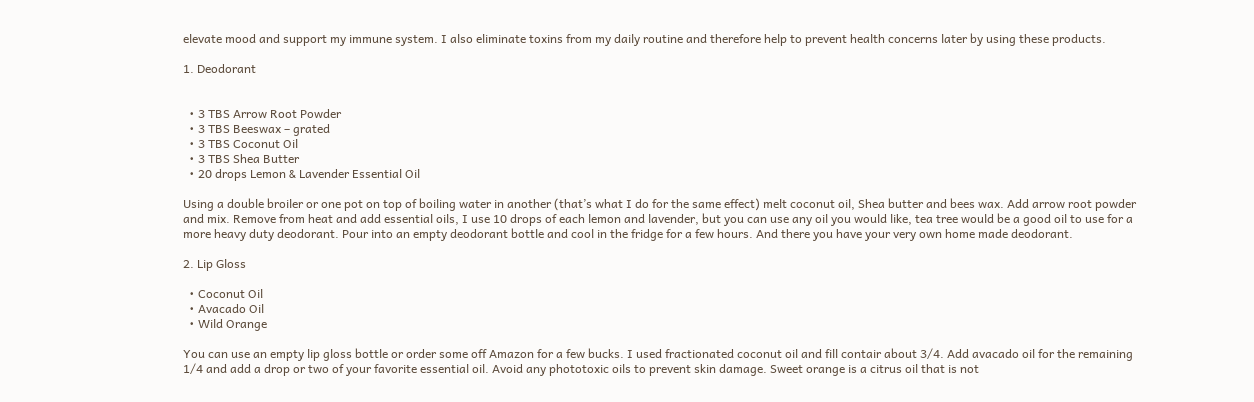elevate mood and support my immune system. I also eliminate toxins from my daily routine and therefore help to prevent health concerns later by using these products.

1. Deodorant


  • 3 TBS Arrow Root Powder
  • 3 TBS Beeswax – grated
  • 3 TBS Coconut Oil
  • 3 TBS Shea Butter
  • 20 drops Lemon & Lavender Essential Oil

Using a double broiler or one pot on top of boiling water in another (that’s what I do for the same effect) melt coconut oil, Shea butter and bees wax. Add arrow root powder and mix. Remove from heat and add essential oils, I use 10 drops of each lemon and lavender, but you can use any oil you would like, tea tree would be a good oil to use for a more heavy duty deodorant. Pour into an empty deodorant bottle and cool in the fridge for a few hours. And there you have your very own home made deodorant.

2. Lip Gloss

  • Coconut Oil
  • Avacado Oil
  • Wild Orange

You can use an empty lip gloss bottle or order some off Amazon for a few bucks. I used fractionated coconut oil and fill contair about 3/4. Add avacado oil for the remaining 1/4 and add a drop or two of your favorite essential oil. Avoid any phototoxic oils to prevent skin damage. Sweet orange is a citrus oil that is not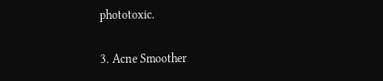phototoxic.

3. Acne Smoother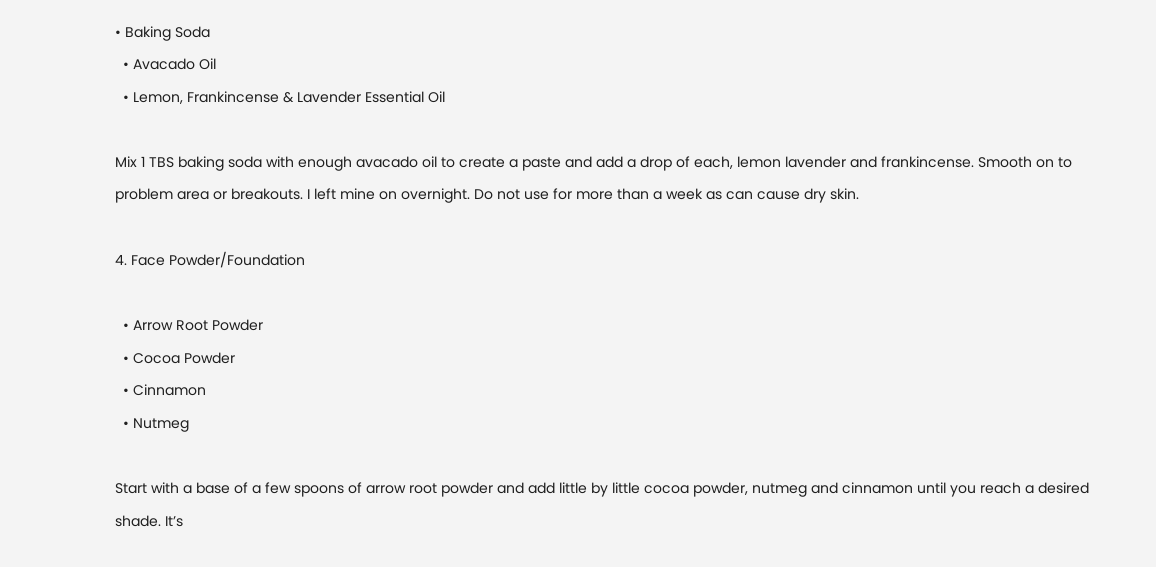• Baking Soda
  • Avacado Oil
  • Lemon, Frankincense & Lavender Essential Oil

Mix 1 TBS baking soda with enough avacado oil to create a paste and add a drop of each, lemon lavender and frankincense. Smooth on to problem area or breakouts. I left mine on overnight. Do not use for more than a week as can cause dry skin.

4. Face Powder/Foundation

  • Arrow Root Powder
  • Cocoa Powder
  • Cinnamon
  • Nutmeg

Start with a base of a few spoons of arrow root powder and add little by little cocoa powder, nutmeg and cinnamon until you reach a desired shade. It’s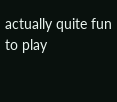actually quite fun to play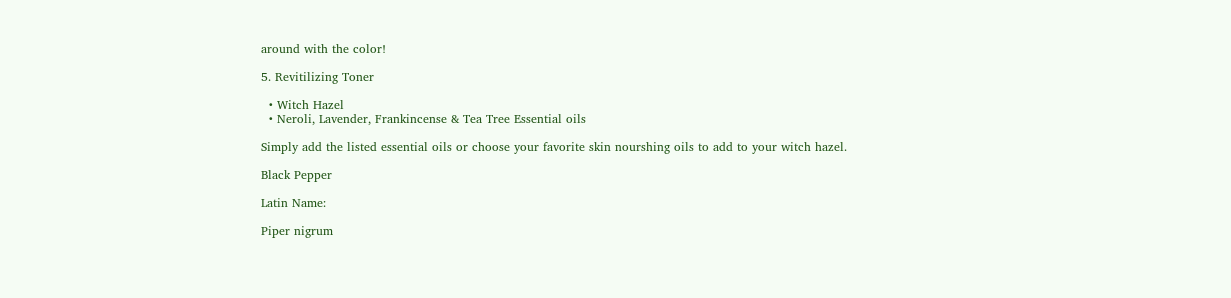around with the color!

5. Revitilizing Toner

  • Witch Hazel
  • Neroli, Lavender, Frankincense & Tea Tree Essential oils

Simply add the listed essential oils or choose your favorite skin nourshing oils to add to your witch hazel.

Black Pepper

Latin Name:

Piper nigrum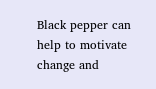Black pepper can help to motivate change and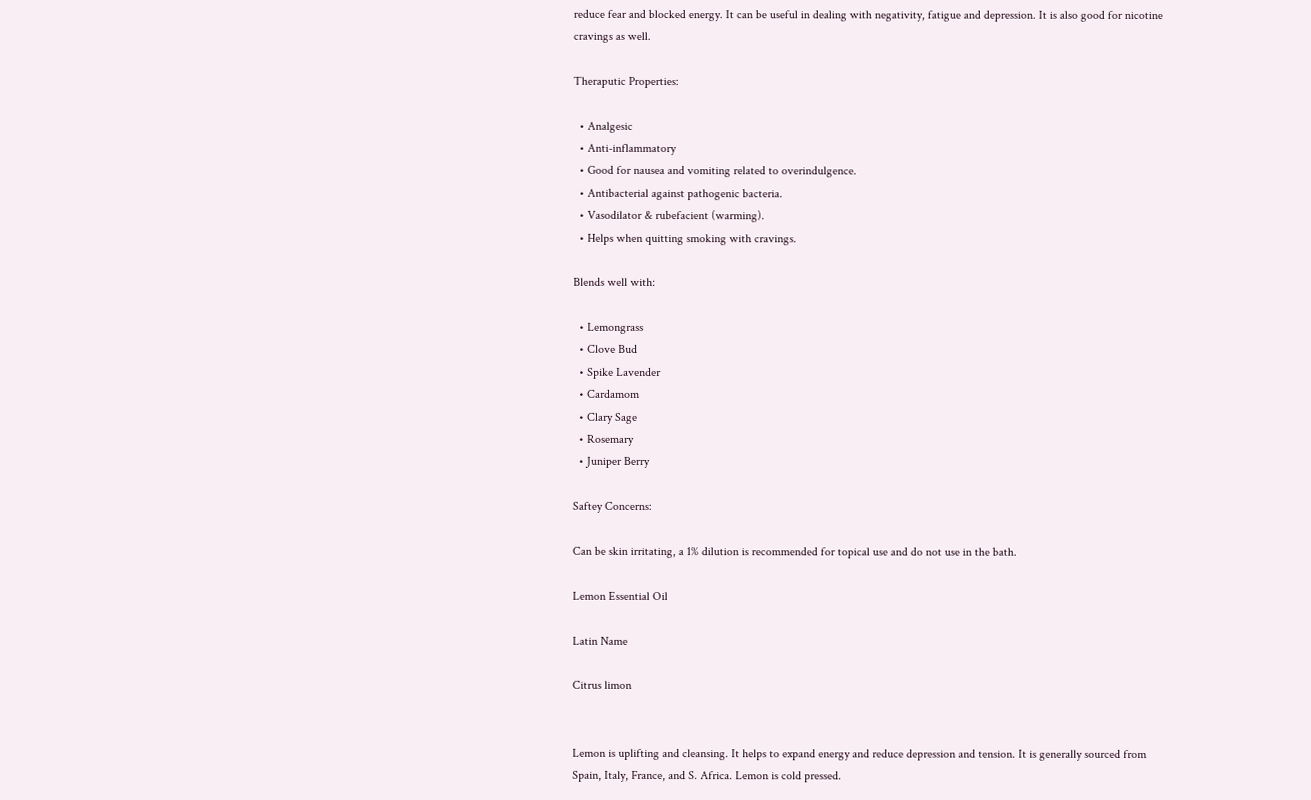reduce fear and blocked energy. It can be useful in dealing with negativity, fatigue and depression. It is also good for nicotine cravings as well.

Theraputic Properties:

  • Analgesic
  • Anti-inflammatory
  • Good for nausea and vomiting related to overindulgence.
  • Antibacterial against pathogenic bacteria.
  • Vasodilator & rubefacient (warming).
  • Helps when quitting smoking with cravings.

Blends well with:

  • Lemongrass
  • Clove Bud
  • Spike Lavender
  • Cardamom
  • Clary Sage
  • Rosemary
  • Juniper Berry

Saftey Concerns:

Can be skin irritating, a 1% dilution is recommended for topical use and do not use in the bath.

Lemon Essential Oil

Latin Name

Citrus limon


Lemon is uplifting and cleansing. It helps to expand energy and reduce depression and tension. It is generally sourced from Spain, Italy, France, and S. Africa. Lemon is cold pressed.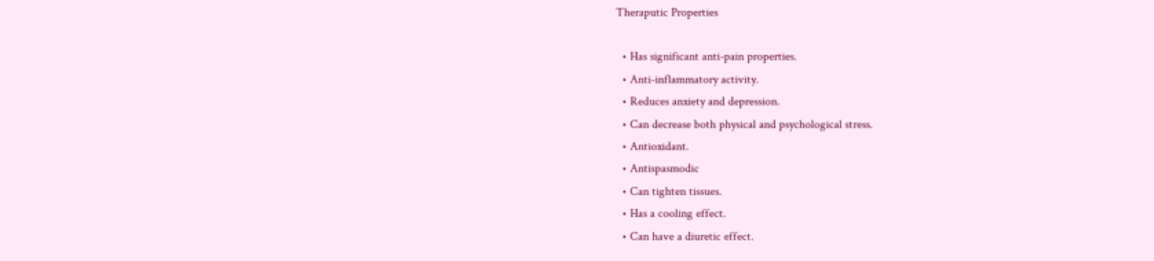Theraputic Properties

  • Has significant anti-pain properties.
  • Anti-inflammatory activity.
  • Reduces anxiety and depression.
  • Can decrease both physical and psychological stress.
  • Antioxidant.
  • Antispasmodic
  • Can tighten tissues.
  • Has a cooling effect.
  • Can have a diuretic effect.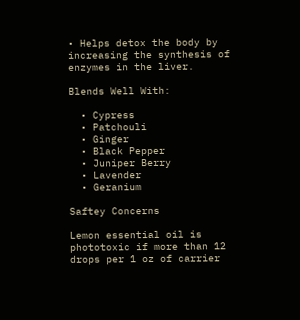• Helps detox the body by increasing the synthesis of enzymes in the liver.

Blends Well With:

  • Cypress
  • Patchouli
  • Ginger
  • Black Pepper
  • Juniper Berry
  • Lavender
  • Geranium

Saftey Concerns

Lemon essential oil is phototoxic if more than 12 drops per 1 oz of carrier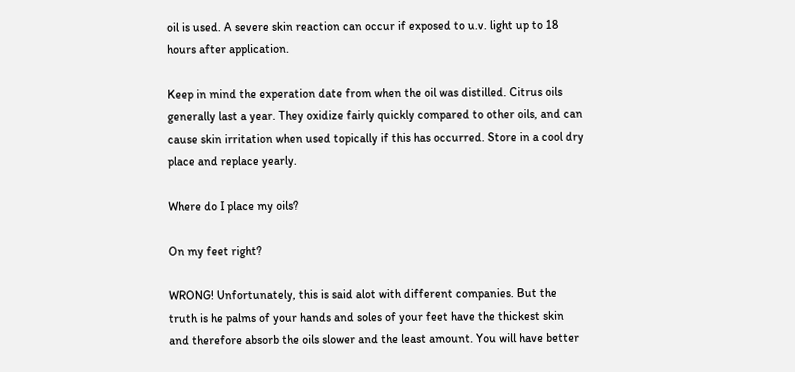oil is used. A severe skin reaction can occur if exposed to u.v. light up to 18 hours after application.

Keep in mind the experation date from when the oil was distilled. Citrus oils generally last a year. They oxidize fairly quickly compared to other oils, and can cause skin irritation when used topically if this has occurred. Store in a cool dry place and replace yearly.

Where do I place my oils?

On my feet right?

WRONG! Unfortunately, this is said alot with different companies. But the truth is he palms of your hands and soles of your feet have the thickest skin and therefore absorb the oils slower and the least amount. You will have better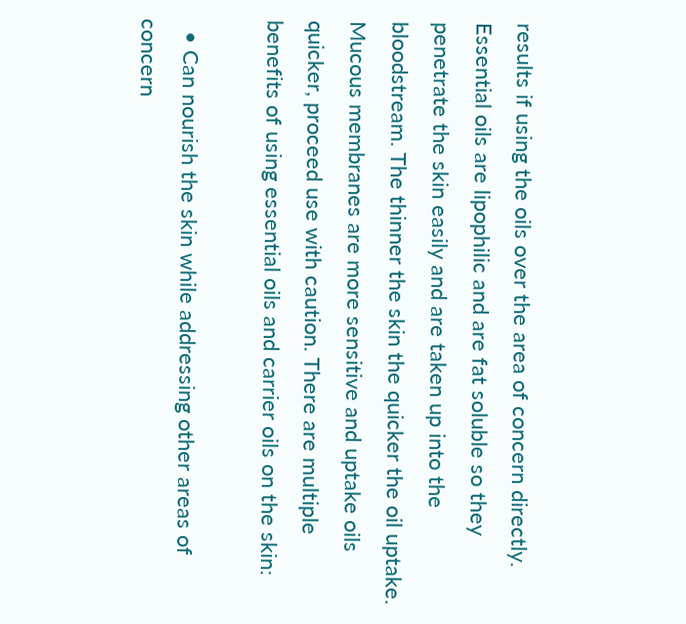results if using the oils over the area of concern directly. Essential oils are lipophilic and are fat soluble so they penetrate the skin easily and are taken up into the bloodstream. The thinner the skin the quicker the oil uptake. Mucous membranes are more sensitive and uptake oils quicker, proceed use with caution. There are multiple benefits of using essential oils and carrier oils on the skin:

  • Can nourish the skin while addressing other areas of concern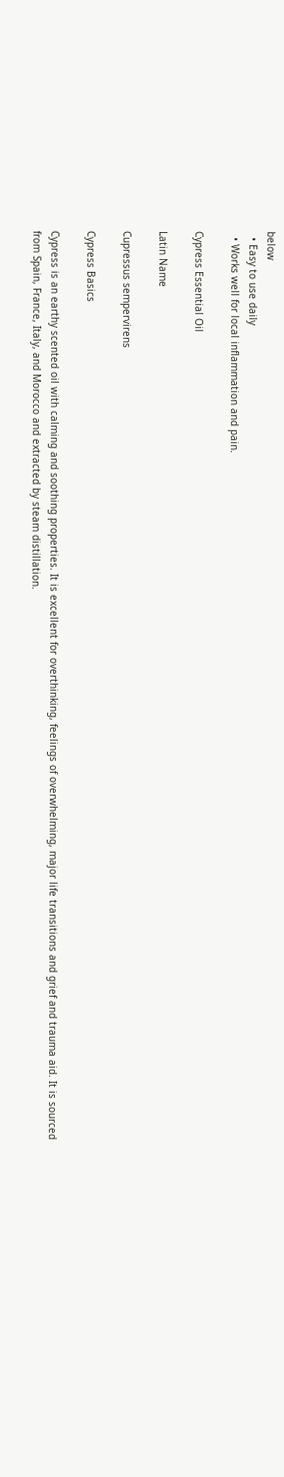below
  • Easy to use daily
  • Works well for local inflammation and pain.

Cypress Essential Oil

Latin Name

Cupressus sempervirens

Cypress Basics

Cypress is an earthy scented oil with calming and soothing properties. It is excellent for overthinking, feelings of overwhelming, major life transitions and grief and trauma aid. It is sourced from Spain, France, Italy, and Morocco and extracted by steam distillation.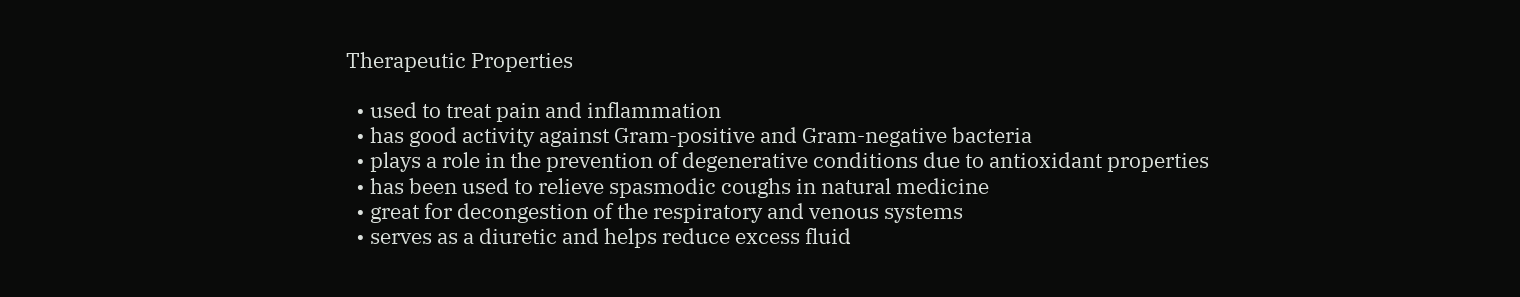Therapeutic Properties

  • used to treat pain and inflammation
  • has good activity against Gram-positive and Gram-negative bacteria
  • plays a role in the prevention of degenerative conditions due to antioxidant properties
  • has been used to relieve spasmodic coughs in natural medicine
  • great for decongestion of the respiratory and venous systems
  • serves as a diuretic and helps reduce excess fluid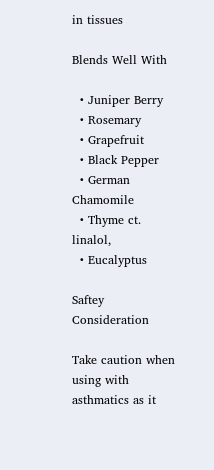in tissues

Blends Well With

  • Juniper Berry
  • Rosemary
  • Grapefruit
  • Black Pepper
  • German Chamomile
  • Thyme ct. linalol,
  • Eucalyptus

Saftey Consideration

Take caution when using with asthmatics as it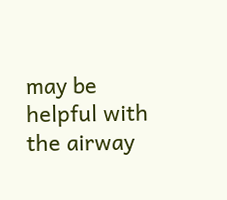may be helpful with the airway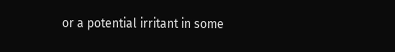or a potential irritant in some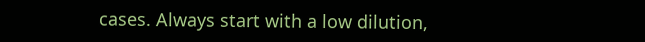cases. Always start with a low dilution,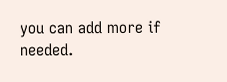you can add more if needed.